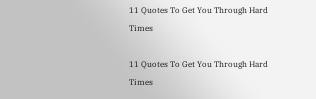11 Quotes To Get You Through Hard Times

11 Quotes To Get You Through Hard Times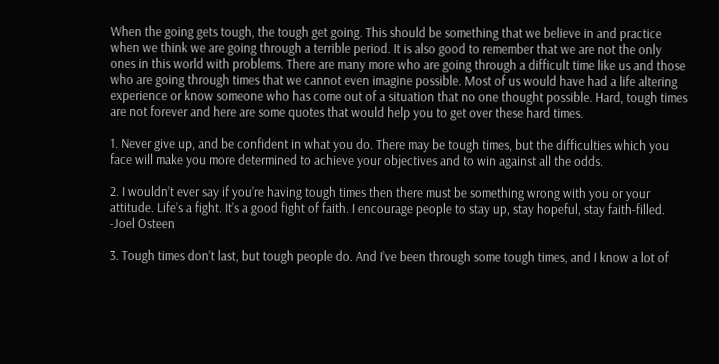When the going gets tough, the tough get going. This should be something that we believe in and practice when we think we are going through a terrible period. It is also good to remember that we are not the only ones in this world with problems. There are many more who are going through a difficult time like us and those who are going through times that we cannot even imagine possible. Most of us would have had a life altering experience or know someone who has come out of a situation that no one thought possible. Hard, tough times are not forever and here are some quotes that would help you to get over these hard times.

1. Never give up, and be confident in what you do. There may be tough times, but the difficulties which you face will make you more determined to achieve your objectives and to win against all the odds.

2. I wouldn’t ever say if you’re having tough times then there must be something wrong with you or your attitude. Life’s a fight. It’s a good fight of faith. I encourage people to stay up, stay hopeful, stay faith-filled.
-Joel Osteen

3. Tough times don’t last, but tough people do. And I’ve been through some tough times, and I know a lot of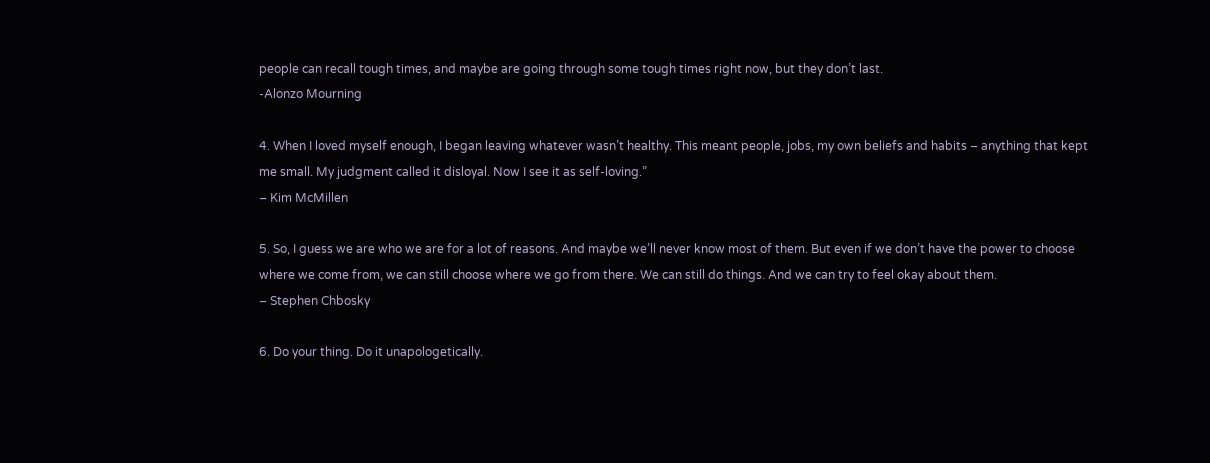people can recall tough times, and maybe are going through some tough times right now, but they don’t last.
-Alonzo Mourning

4. When I loved myself enough, I began leaving whatever wasn’t healthy. This meant people, jobs, my own beliefs and habits – anything that kept me small. My judgment called it disloyal. Now I see it as self-loving.”
– Kim McMillen

5. So, I guess we are who we are for a lot of reasons. And maybe we’ll never know most of them. But even if we don’t have the power to choose where we come from, we can still choose where we go from there. We can still do things. And we can try to feel okay about them.
– Stephen Chbosky

6. Do your thing. Do it unapologetically.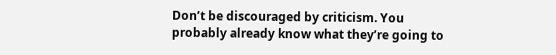Don’t be discouraged by criticism. You probably already know what they’re going to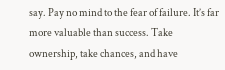say. Pay no mind to the fear of failure. It’s far more valuable than success. Take ownership, take chances, and have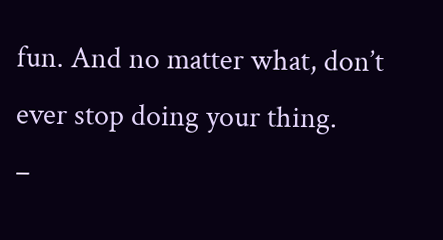fun. And no matter what, don’t ever stop doing your thing.
–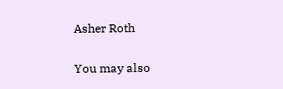Asher Roth

You may also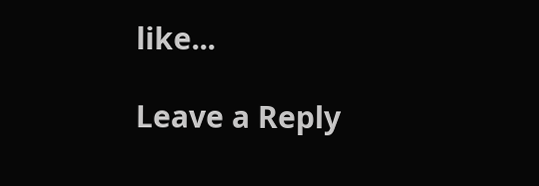like...

Leave a Reply